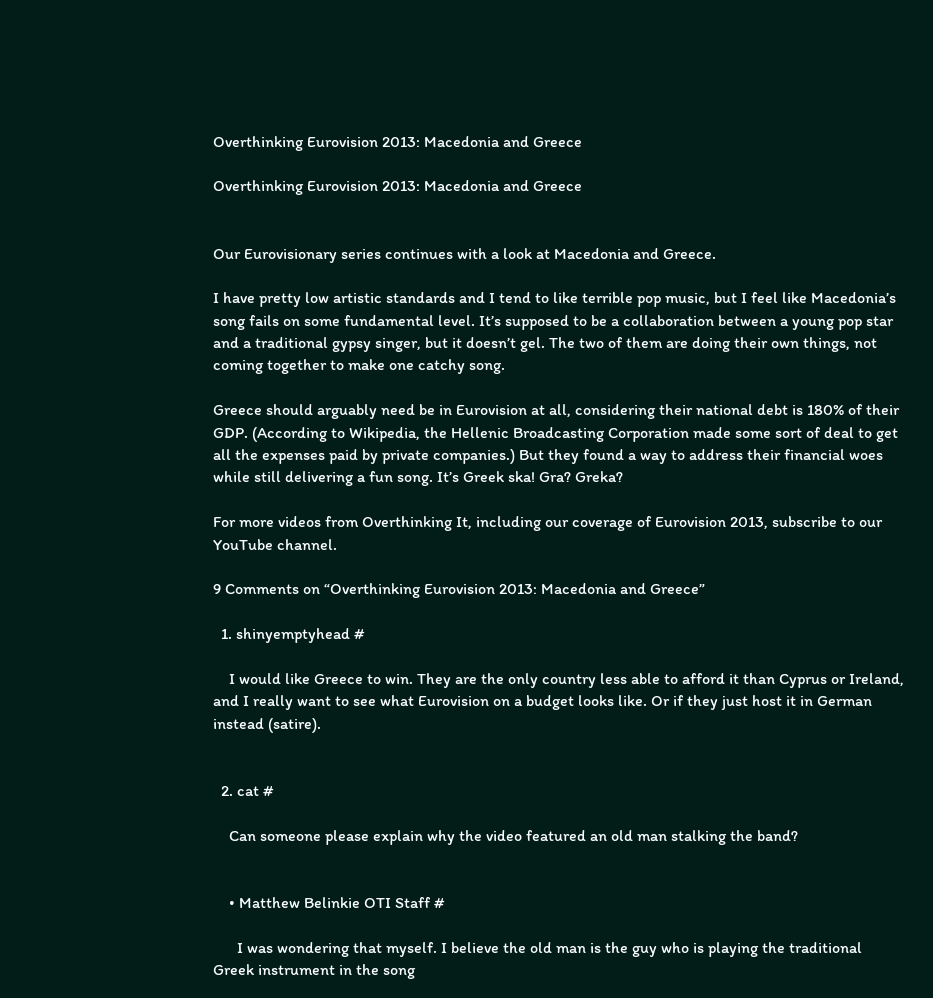Overthinking Eurovision 2013: Macedonia and Greece

Overthinking Eurovision 2013: Macedonia and Greece


Our Eurovisionary series continues with a look at Macedonia and Greece.

I have pretty low artistic standards and I tend to like terrible pop music, but I feel like Macedonia’s song fails on some fundamental level. It’s supposed to be a collaboration between a young pop star and a traditional gypsy singer, but it doesn’t gel. The two of them are doing their own things, not coming together to make one catchy song.

Greece should arguably need be in Eurovision at all, considering their national debt is 180% of their GDP. (According to Wikipedia, the Hellenic Broadcasting Corporation made some sort of deal to get all the expenses paid by private companies.) But they found a way to address their financial woes while still delivering a fun song. It’s Greek ska! Gra? Greka?

For more videos from Overthinking It, including our coverage of Eurovision 2013, subscribe to our YouTube channel.

9 Comments on “Overthinking Eurovision 2013: Macedonia and Greece”

  1. shinyemptyhead #

    I would like Greece to win. They are the only country less able to afford it than Cyprus or Ireland, and I really want to see what Eurovision on a budget looks like. Or if they just host it in German instead (satire).


  2. cat #

    Can someone please explain why the video featured an old man stalking the band?


    • Matthew Belinkie OTI Staff #

      I was wondering that myself. I believe the old man is the guy who is playing the traditional Greek instrument in the song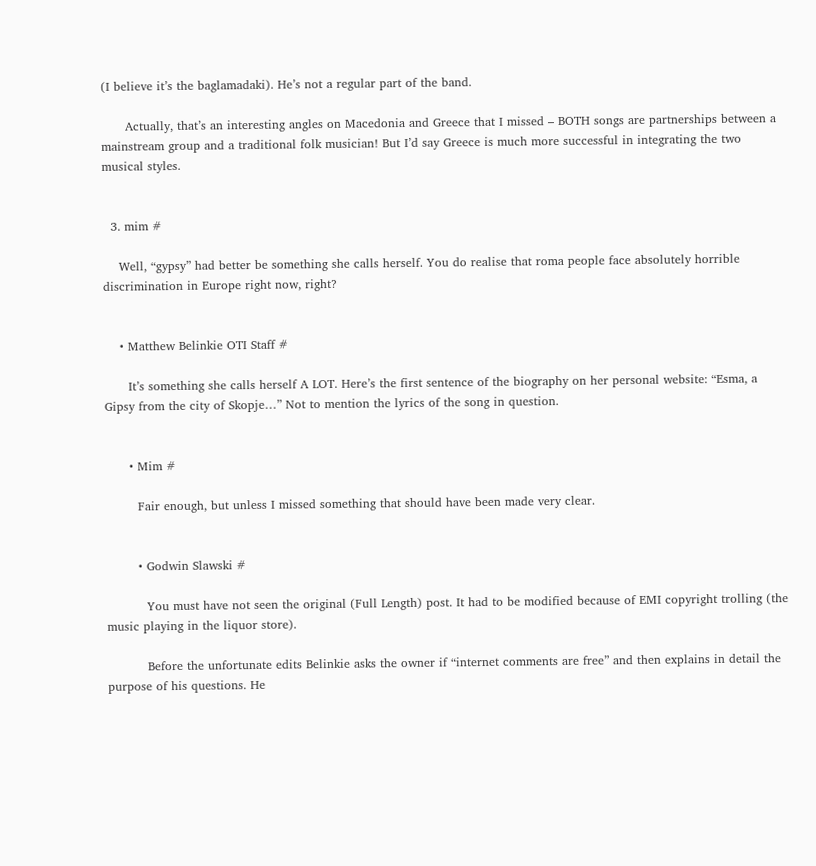(I believe it’s the baglamadaki). He’s not a regular part of the band.

      Actually, that’s an interesting angles on Macedonia and Greece that I missed – BOTH songs are partnerships between a mainstream group and a traditional folk musician! But I’d say Greece is much more successful in integrating the two musical styles.


  3. mim #

    Well, “gypsy” had better be something she calls herself. You do realise that roma people face absolutely horrible discrimination in Europe right now, right?


    • Matthew Belinkie OTI Staff #

      It’s something she calls herself A LOT. Here’s the first sentence of the biography on her personal website: “Esma, a Gipsy from the city of Skopje…” Not to mention the lyrics of the song in question.


      • Mim #

        Fair enough, but unless I missed something that should have been made very clear.


        • Godwin Slawski #

          You must have not seen the original (Full Length) post. It had to be modified because of EMI copyright trolling (the music playing in the liquor store).

          Before the unfortunate edits Belinkie asks the owner if “internet comments are free” and then explains in detail the purpose of his questions. He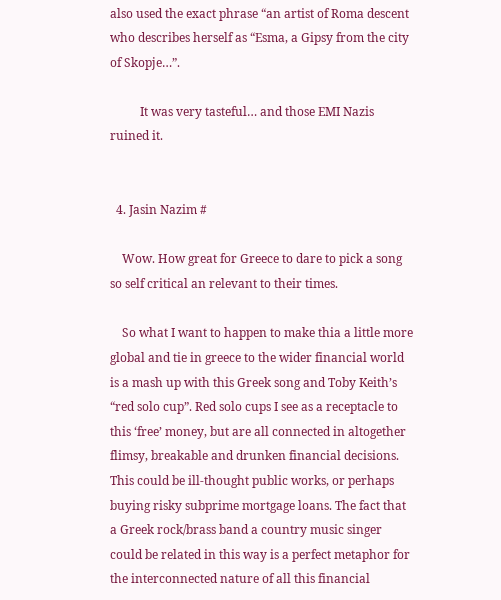also used the exact phrase “an artist of Roma descent who describes herself as “Esma, a Gipsy from the city of Skopje…”.

          It was very tasteful… and those EMI Nazis ruined it.


  4. Jasin Nazim #

    Wow. How great for Greece to dare to pick a song so self critical an relevant to their times.

    So what I want to happen to make thia a little more global and tie in greece to the wider financial world is a mash up with this Greek song and Toby Keith’s “red solo cup”. Red solo cups I see as a receptacle to this ‘free’ money, but are all connected in altogether flimsy, breakable and drunken financial decisions. This could be ill-thought public works, or perhaps buying risky subprime mortgage loans. The fact that a Greek rock/brass band a country music singer could be related in this way is a perfect metaphor for the interconnected nature of all this financial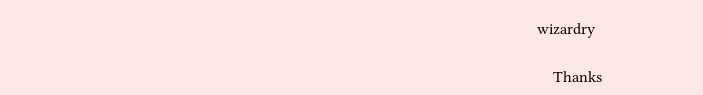wizardry

    Thanks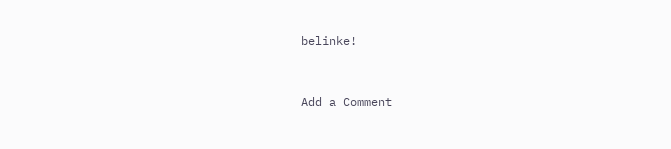belinke!


Add a Comment